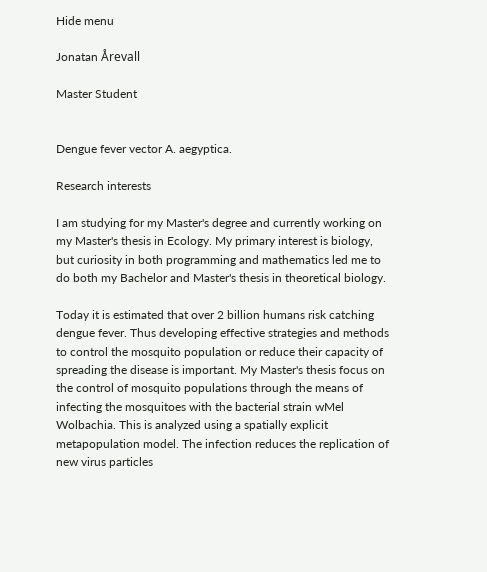Hide menu

Jonatan Årevall

Master Student


Dengue fever vector A. aegyptica.

Research interests

I am studying for my Master's degree and currently working on my Master's thesis in Ecology. My primary interest is biology, but curiosity in both programming and mathematics led me to do both my Bachelor and Master's thesis in theoretical biology.

Today it is estimated that over 2 billion humans risk catching dengue fever. Thus developing effective strategies and methods to control the mosquito population or reduce their capacity of spreading the disease is important. My Master's thesis focus on the control of mosquito populations through the means of infecting the mosquitoes with the bacterial strain wMel Wolbachia. This is analyzed using a spatially explicit metapopulation model. The infection reduces the replication of new virus particles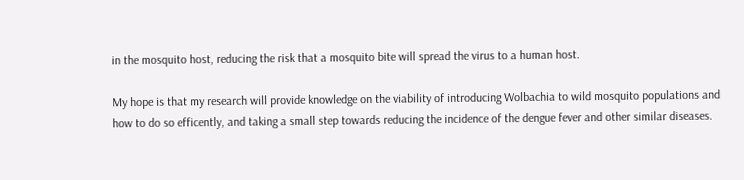in the mosquito host, reducing the risk that a mosquito bite will spread the virus to a human host.

My hope is that my research will provide knowledge on the viability of introducing Wolbachia to wild mosquito populations and how to do so efficently, and taking a small step towards reducing the incidence of the dengue fever and other similar diseases.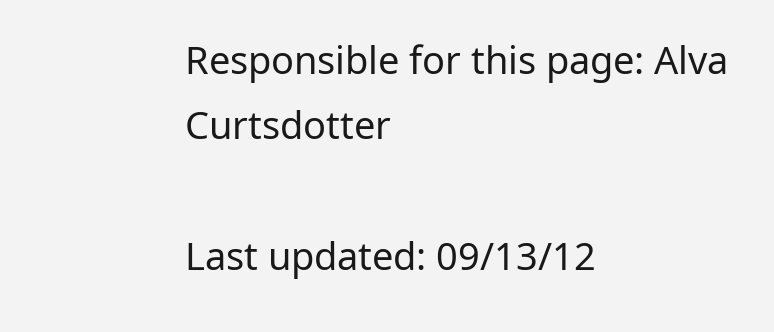Responsible for this page: Alva Curtsdotter

Last updated: 09/13/12